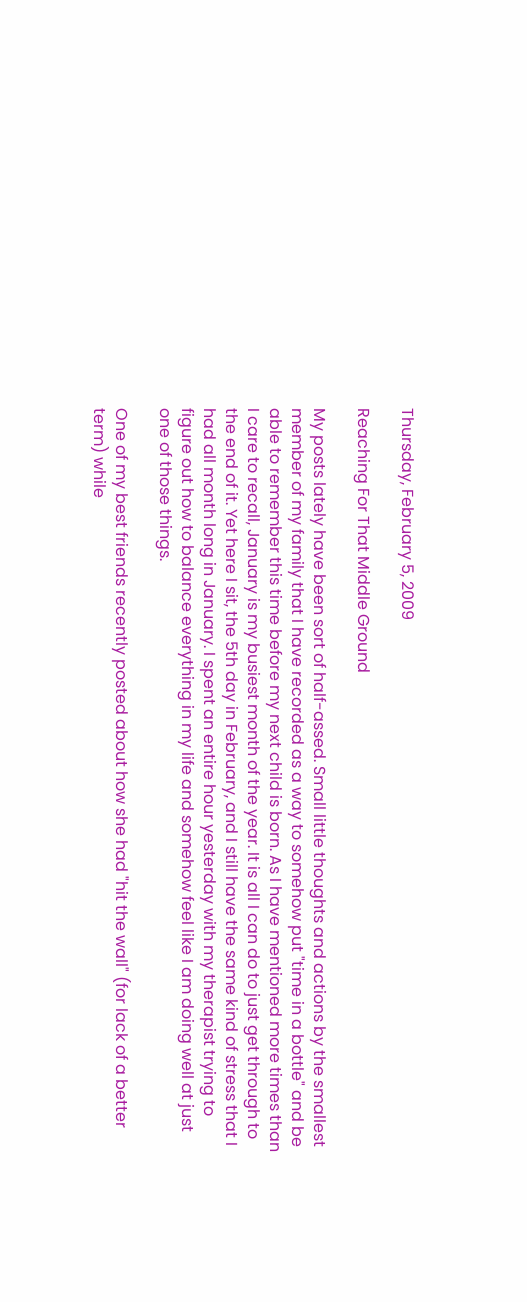Thursday, February 5, 2009

Reaching For That Middle Ground

My posts lately have been sort of half-assed. Small little thoughts and actions by the smallest member of my family that I have recorded as a way to somehow put "time in a bottle" and be able to remember this time before my next child is born. As I have mentioned more times than I care to recall, January is my busiest month of the year. It is all I can do to just get through to the end of it. Yet here I sit, the 5th day in February, and I still have the same kind of stress that I had all month long in January. I spent an entire hour yesterday with my therapist trying to figure out how to balance everything in my life and somehow feel like I am doing well at just one of those things.

One of my best friends recently posted about how she had "hit the wall" (for lack of a better term) while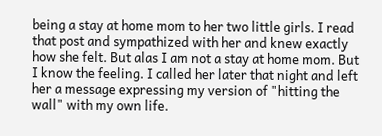being a stay at home mom to her two little girls. I read that post and sympathized with her and knew exactly how she felt. But alas I am not a stay at home mom. But I know the feeling. I called her later that night and left her a message expressing my version of "hitting the wall" with my own life.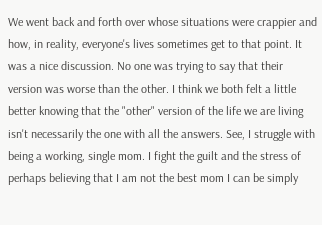We went back and forth over whose situations were crappier and how, in reality, everyone's lives sometimes get to that point. It was a nice discussion. No one was trying to say that their version was worse than the other. I think we both felt a little better knowing that the "other" version of the life we are living isn't necessarily the one with all the answers. See, I struggle with being a working, single mom. I fight the guilt and the stress of perhaps believing that I am not the best mom I can be simply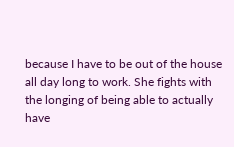because I have to be out of the house all day long to work. She fights with the longing of being able to actually have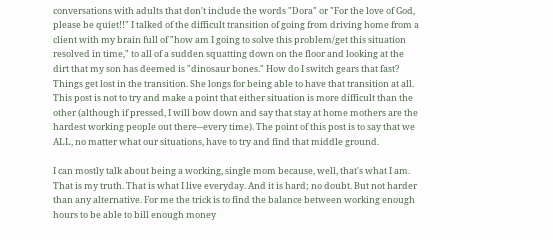conversations with adults that don't include the words "Dora" or "For the love of God, please be quiet!!" I talked of the difficult transition of going from driving home from a client with my brain full of "how am I going to solve this problem/get this situation resolved in time," to all of a sudden squatting down on the floor and looking at the dirt that my son has deemed is "dinosaur bones." How do I switch gears that fast? Things get lost in the transition. She longs for being able to have that transition at all. This post is not to try and make a point that either situation is more difficult than the other (although if pressed, I will bow down and say that stay at home mothers are the hardest working people out there--every time). The point of this post is to say that we ALL, no matter what our situations, have to try and find that middle ground.

I can mostly talk about being a working, single mom because, well, that's what I am. That is my truth. That is what I live everyday. And it is hard; no doubt. But not harder than any alternative. For me the trick is to find the balance between working enough hours to be able to bill enough money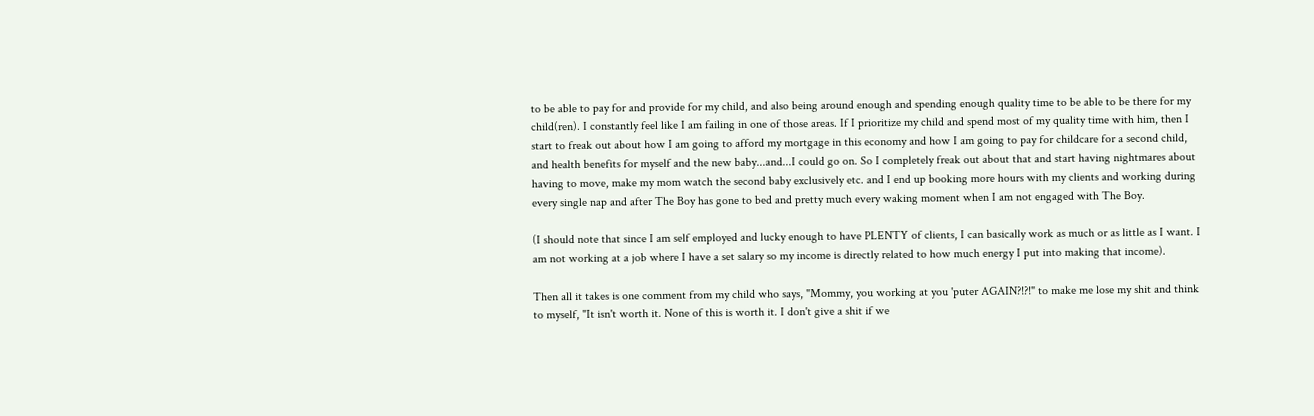to be able to pay for and provide for my child, and also being around enough and spending enough quality time to be able to be there for my child(ren). I constantly feel like I am failing in one of those areas. If I prioritize my child and spend most of my quality time with him, then I start to freak out about how I am going to afford my mortgage in this economy and how I am going to pay for childcare for a second child, and health benefits for myself and the new baby...and...I could go on. So I completely freak out about that and start having nightmares about having to move, make my mom watch the second baby exclusively etc. and I end up booking more hours with my clients and working during every single nap and after The Boy has gone to bed and pretty much every waking moment when I am not engaged with The Boy.

(I should note that since I am self employed and lucky enough to have PLENTY of clients, I can basically work as much or as little as I want. I am not working at a job where I have a set salary so my income is directly related to how much energy I put into making that income).

Then all it takes is one comment from my child who says, "Mommy, you working at you 'puter AGAIN?!?!" to make me lose my shit and think to myself, "It isn't worth it. None of this is worth it. I don't give a shit if we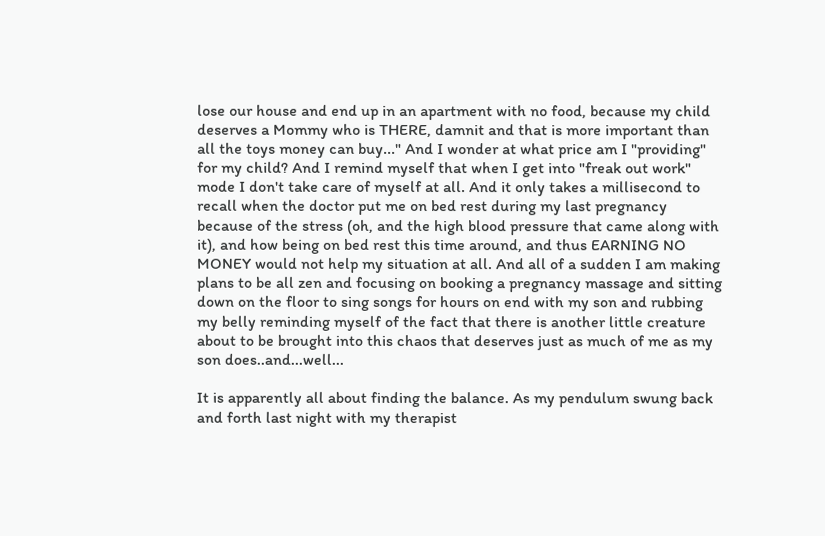lose our house and end up in an apartment with no food, because my child deserves a Mommy who is THERE, damnit and that is more important than all the toys money can buy..." And I wonder at what price am I "providing" for my child? And I remind myself that when I get into "freak out work" mode I don't take care of myself at all. And it only takes a millisecond to recall when the doctor put me on bed rest during my last pregnancy because of the stress (oh, and the high blood pressure that came along with it), and how being on bed rest this time around, and thus EARNING NO MONEY would not help my situation at all. And all of a sudden I am making plans to be all zen and focusing on booking a pregnancy massage and sitting down on the floor to sing songs for hours on end with my son and rubbing my belly reminding myself of the fact that there is another little creature about to be brought into this chaos that deserves just as much of me as my son does..and...well...

It is apparently all about finding the balance. As my pendulum swung back and forth last night with my therapist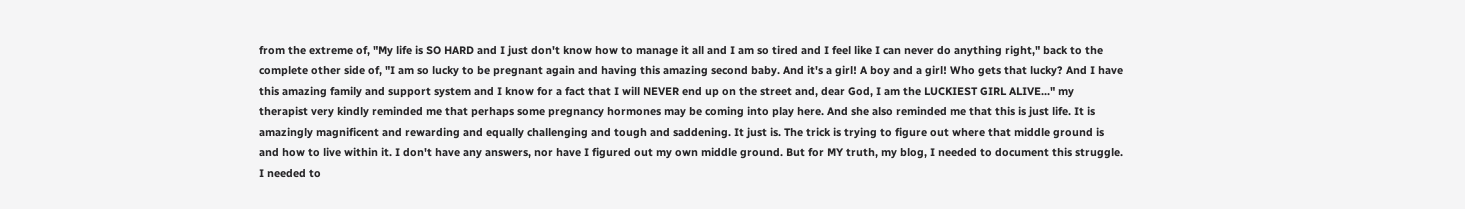from the extreme of, "My life is SO HARD and I just don't know how to manage it all and I am so tired and I feel like I can never do anything right," back to the complete other side of, "I am so lucky to be pregnant again and having this amazing second baby. And it's a girl! A boy and a girl! Who gets that lucky? And I have this amazing family and support system and I know for a fact that I will NEVER end up on the street and, dear God, I am the LUCKIEST GIRL ALIVE..." my therapist very kindly reminded me that perhaps some pregnancy hormones may be coming into play here. And she also reminded me that this is just life. It is amazingly magnificent and rewarding and equally challenging and tough and saddening. It just is. The trick is trying to figure out where that middle ground is and how to live within it. I don't have any answers, nor have I figured out my own middle ground. But for MY truth, my blog, I needed to document this struggle. I needed to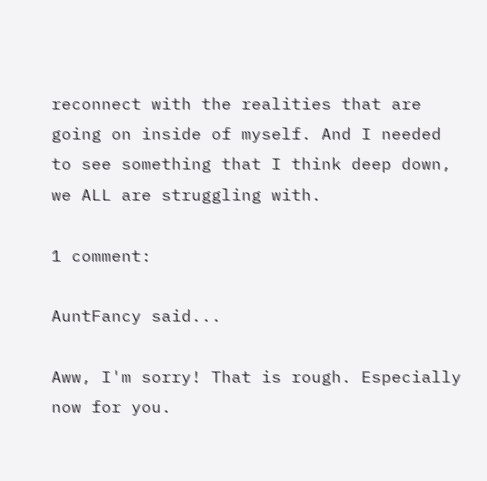reconnect with the realities that are going on inside of myself. And I needed to see something that I think deep down, we ALL are struggling with.

1 comment:

AuntFancy said...

Aww, I'm sorry! That is rough. Especially now for you.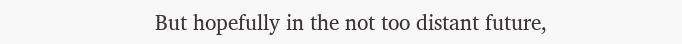But hopefully in the not too distant future,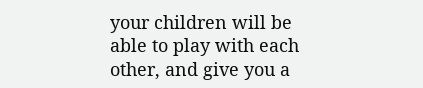your children will be able to play with each other, and give you a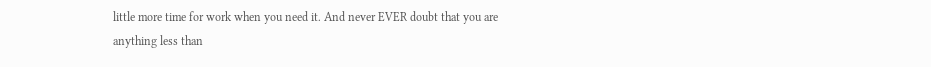little more time for work when you need it. And never EVER doubt that you are anything less than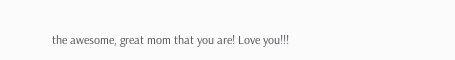the awesome, great mom that you are! Love you!!!